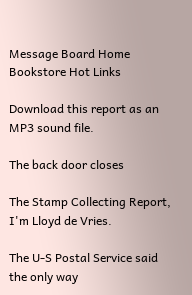Message Board Home Bookstore Hot Links

Download this report as an MP3 sound file.

The back door closes

The Stamp Collecting Report, I'm Lloyd de Vries.

The U-S Postal Service said the only way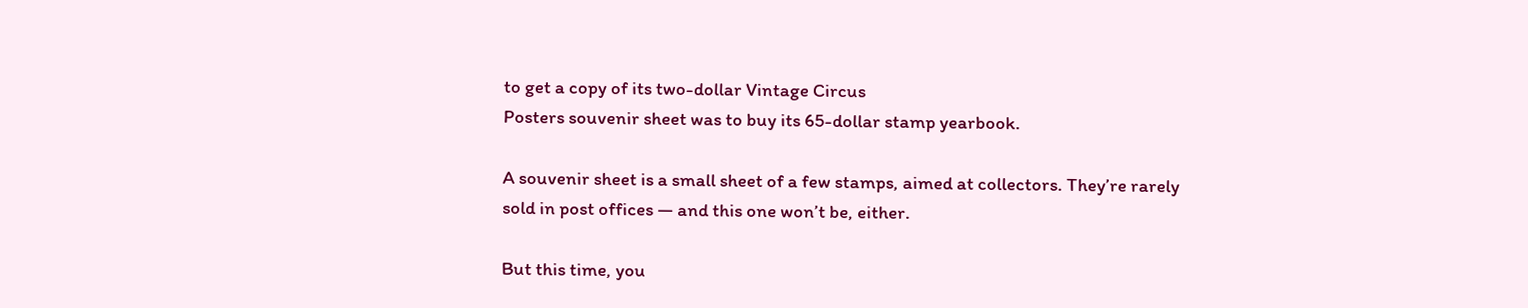to get a copy of its two-dollar Vintage Circus
Posters souvenir sheet was to buy its 65-dollar stamp yearbook.

A souvenir sheet is a small sheet of a few stamps, aimed at collectors. They’re rarely
sold in post offices — and this one won’t be, either.

But this time, you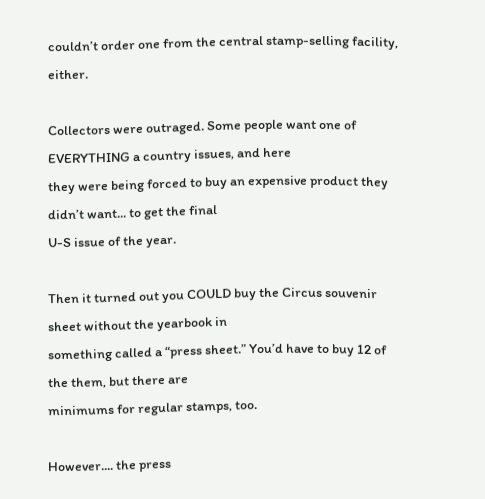couldn’t order one from the central stamp-selling facility, either.

Collectors were outraged. Some people want one of EVERYTHING a country issues, and here
they were being forced to buy an expensive product they didn’t want... to get the final
U-S issue of the year.

Then it turned out you COULD buy the Circus souvenir sheet without the yearbook in
something called a “press sheet.” You’d have to buy 12 of the them, but there are
minimums for regular stamps, too.

However.... the press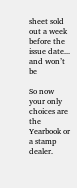sheet sold out a week before the issue date... and won’t be

So now your only choices are the Yearbook or a stamp dealer.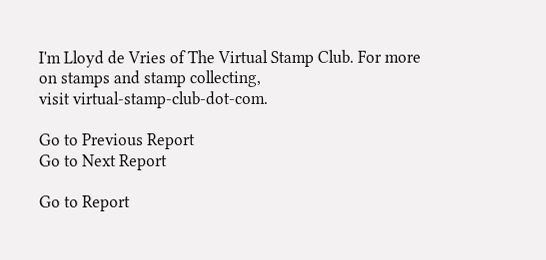I'm Lloyd de Vries of The Virtual Stamp Club. For more on stamps and stamp collecting,
visit virtual-stamp-club-dot-com.

Go to Previous Report
Go to Next Report

Go to Report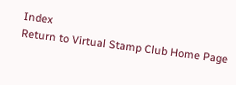Index
Return to Virtual Stamp Club Home Page